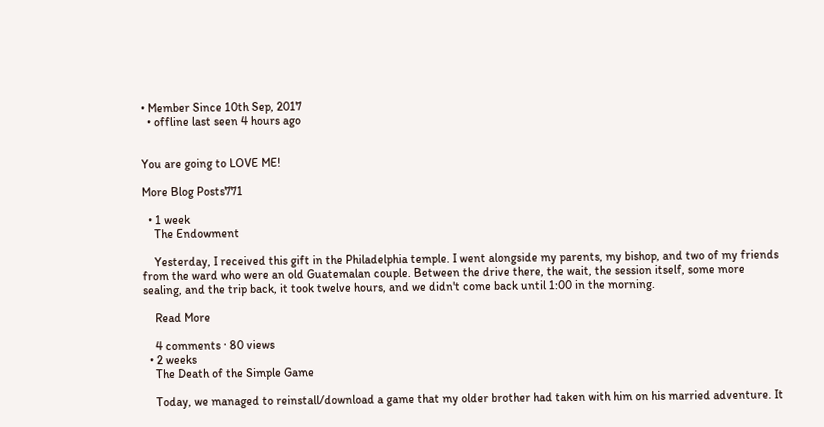• Member Since 10th Sep, 2017
  • offline last seen 4 hours ago


You are going to LOVE ME!

More Blog Posts771

  • 1 week
    The Endowment

    Yesterday, I received this gift in the Philadelphia temple. I went alongside my parents, my bishop, and two of my friends from the ward who were an old Guatemalan couple. Between the drive there, the wait, the session itself, some more sealing, and the trip back, it took twelve hours, and we didn't come back until 1:00 in the morning.

    Read More

    4 comments · 80 views
  • 2 weeks
    The Death of the Simple Game

    Today, we managed to reinstall/download a game that my older brother had taken with him on his married adventure. It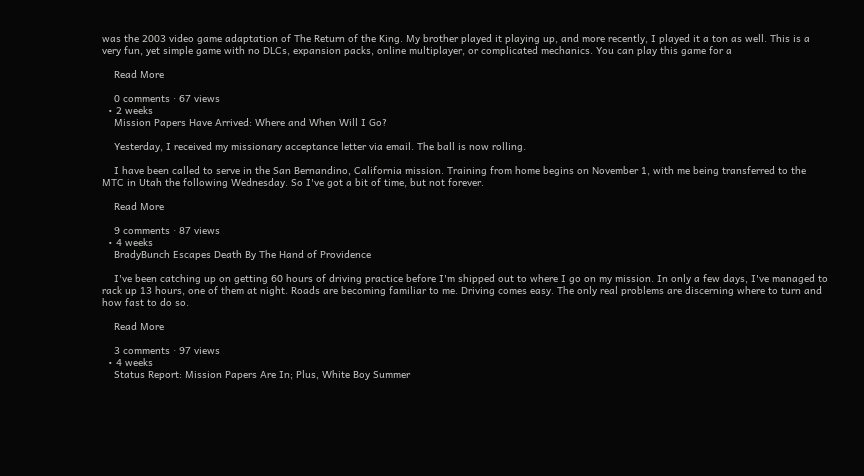was the 2003 video game adaptation of The Return of the King. My brother played it playing up, and more recently, I played it a ton as well. This is a very fun, yet simple game with no DLCs, expansion packs, online multiplayer, or complicated mechanics. You can play this game for a

    Read More

    0 comments · 67 views
  • 2 weeks
    Mission Papers Have Arrived: Where and When Will I Go?

    Yesterday, I received my missionary acceptance letter via email. The ball is now rolling.

    I have been called to serve in the San Bernandino, California mission. Training from home begins on November 1, with me being transferred to the MTC in Utah the following Wednesday. So I've got a bit of time, but not forever.

    Read More

    9 comments · 87 views
  • 4 weeks
    BradyBunch Escapes Death By The Hand of Providence

    I've been catching up on getting 60 hours of driving practice before I'm shipped out to where I go on my mission. In only a few days, I've managed to rack up 13 hours, one of them at night. Roads are becoming familiar to me. Driving comes easy. The only real problems are discerning where to turn and how fast to do so.

    Read More

    3 comments · 97 views
  • 4 weeks
    Status Report: Mission Papers Are In; Plus, White Boy Summer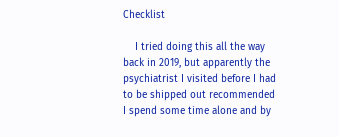Checklist

    I tried doing this all the way back in 2019, but apparently the psychiatrist I visited before I had to be shipped out recommended I spend some time alone and by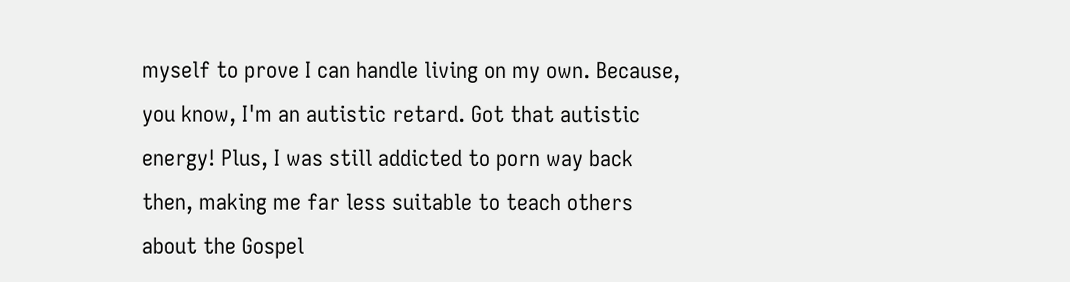myself to prove I can handle living on my own. Because, you know, I'm an autistic retard. Got that autistic energy! Plus, I was still addicted to porn way back then, making me far less suitable to teach others about the Gospel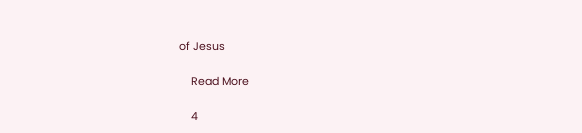of Jesus

    Read More

    4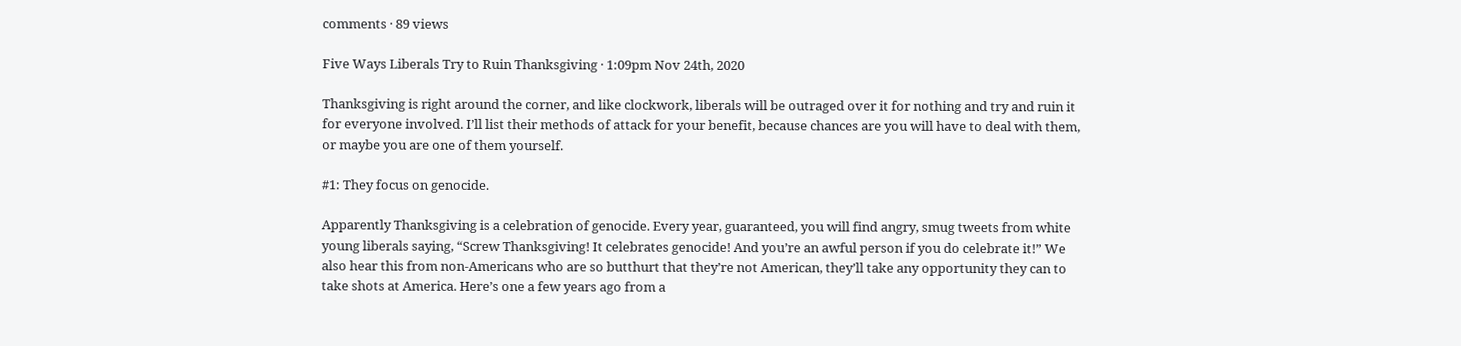comments · 89 views

Five Ways Liberals Try to Ruin Thanksgiving · 1:09pm Nov 24th, 2020

Thanksgiving is right around the corner, and like clockwork, liberals will be outraged over it for nothing and try and ruin it for everyone involved. I’ll list their methods of attack for your benefit, because chances are you will have to deal with them, or maybe you are one of them yourself.

#1: They focus on genocide.

Apparently Thanksgiving is a celebration of genocide. Every year, guaranteed, you will find angry, smug tweets from white young liberals saying, “Screw Thanksgiving! It celebrates genocide! And you’re an awful person if you do celebrate it!” We also hear this from non-Americans who are so butthurt that they’re not American, they’ll take any opportunity they can to take shots at America. Here’s one a few years ago from a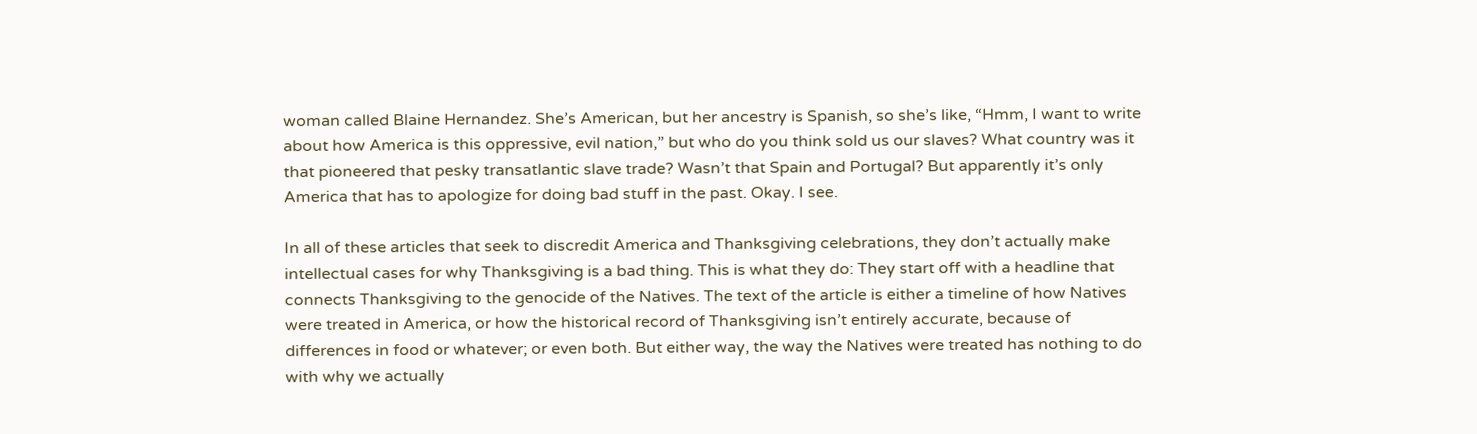woman called Blaine Hernandez. She’s American, but her ancestry is Spanish, so she’s like, “Hmm, I want to write about how America is this oppressive, evil nation,” but who do you think sold us our slaves? What country was it that pioneered that pesky transatlantic slave trade? Wasn’t that Spain and Portugal? But apparently it’s only America that has to apologize for doing bad stuff in the past. Okay. I see.

In all of these articles that seek to discredit America and Thanksgiving celebrations, they don’t actually make intellectual cases for why Thanksgiving is a bad thing. This is what they do: They start off with a headline that connects Thanksgiving to the genocide of the Natives. The text of the article is either a timeline of how Natives were treated in America, or how the historical record of Thanksgiving isn’t entirely accurate, because of differences in food or whatever; or even both. But either way, the way the Natives were treated has nothing to do with why we actually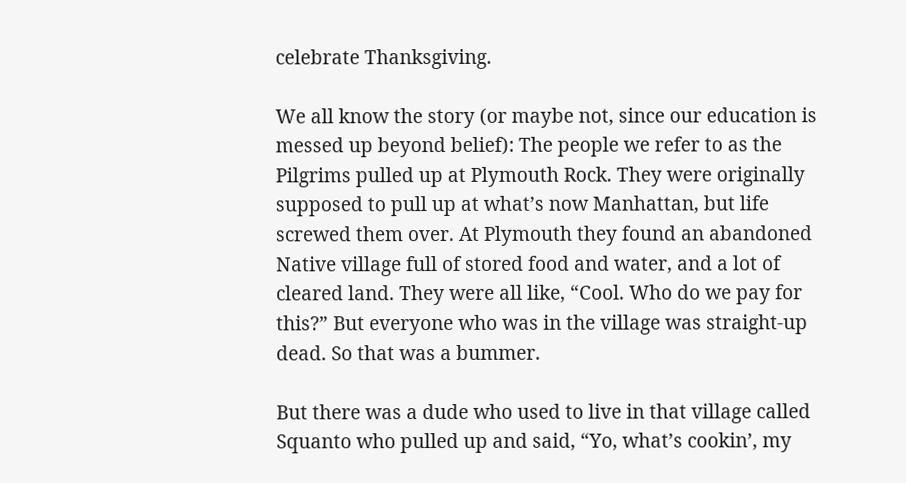celebrate Thanksgiving.

We all know the story (or maybe not, since our education is messed up beyond belief): The people we refer to as the Pilgrims pulled up at Plymouth Rock. They were originally supposed to pull up at what’s now Manhattan, but life screwed them over. At Plymouth they found an abandoned Native village full of stored food and water, and a lot of cleared land. They were all like, “Cool. Who do we pay for this?” But everyone who was in the village was straight-up dead. So that was a bummer.

But there was a dude who used to live in that village called Squanto who pulled up and said, “Yo, what’s cookin’, my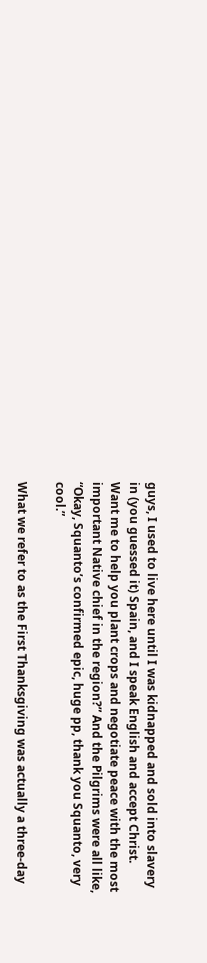guys, I used to live here until I was kidnapped and sold into slavery in (you guessed it) Spain, and I speak English and accept Christ. Want me to help you plant crops and negotiate peace with the most important Native chief in the region?” And the Pilgrims were all like, “Okay, Squanto’s confirmed epic, huge pp, thank you Squanto, very cool.”

What we refer to as the First Thanksgiving was actually a three-day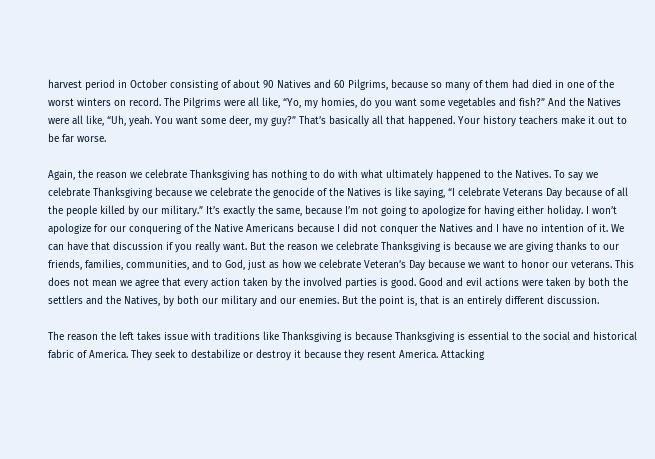harvest period in October consisting of about 90 Natives and 60 Pilgrims, because so many of them had died in one of the worst winters on record. The Pilgrims were all like, “Yo, my homies, do you want some vegetables and fish?” And the Natives were all like, “Uh, yeah. You want some deer, my guy?” That’s basically all that happened. Your history teachers make it out to be far worse.

Again, the reason we celebrate Thanksgiving has nothing to do with what ultimately happened to the Natives. To say we celebrate Thanksgiving because we celebrate the genocide of the Natives is like saying, “I celebrate Veterans Day because of all the people killed by our military.” It’s exactly the same, because I’m not going to apologize for having either holiday. I won’t apologize for our conquering of the Native Americans because I did not conquer the Natives and I have no intention of it. We can have that discussion if you really want. But the reason we celebrate Thanksgiving is because we are giving thanks to our friends, families, communities, and to God, just as how we celebrate Veteran’s Day because we want to honor our veterans. This does not mean we agree that every action taken by the involved parties is good. Good and evil actions were taken by both the settlers and the Natives, by both our military and our enemies. But the point is, that is an entirely different discussion.

The reason the left takes issue with traditions like Thanksgiving is because Thanksgiving is essential to the social and historical fabric of America. They seek to destabilize or destroy it because they resent America. Attacking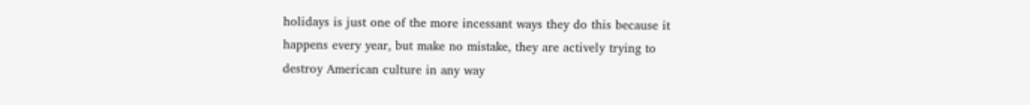holidays is just one of the more incessant ways they do this because it happens every year, but make no mistake, they are actively trying to destroy American culture in any way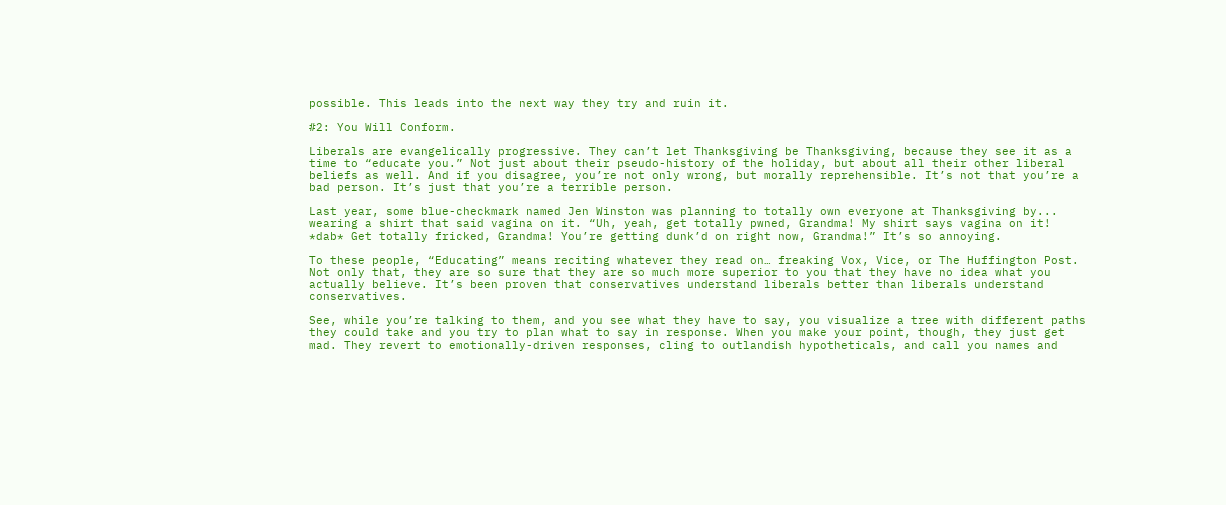possible. This leads into the next way they try and ruin it.

#2: You Will Conform.

Liberals are evangelically progressive. They can’t let Thanksgiving be Thanksgiving, because they see it as a time to “educate you.” Not just about their pseudo-history of the holiday, but about all their other liberal beliefs as well. And if you disagree, you’re not only wrong, but morally reprehensible. It’s not that you’re a bad person. It’s just that you’re a terrible person.

Last year, some blue-checkmark named Jen Winston was planning to totally own everyone at Thanksgiving by... wearing a shirt that said vagina on it. “Uh, yeah, get totally pwned, Grandma! My shirt says vagina on it! *dab* Get totally fricked, Grandma! You’re getting dunk’d on right now, Grandma!” It’s so annoying.

To these people, “Educating” means reciting whatever they read on… freaking Vox, Vice, or The Huffington Post. Not only that, they are so sure that they are so much more superior to you that they have no idea what you actually believe. It’s been proven that conservatives understand liberals better than liberals understand conservatives.

See, while you’re talking to them, and you see what they have to say, you visualize a tree with different paths they could take and you try to plan what to say in response. When you make your point, though, they just get mad. They revert to emotionally-driven responses, cling to outlandish hypotheticals, and call you names and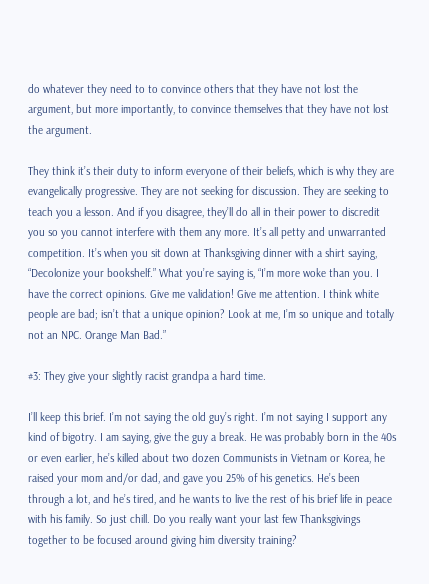do whatever they need to to convince others that they have not lost the argument, but more importantly, to convince themselves that they have not lost the argument.

They think it’s their duty to inform everyone of their beliefs, which is why they are evangelically progressive. They are not seeking for discussion. They are seeking to teach you a lesson. And if you disagree, they’ll do all in their power to discredit you so you cannot interfere with them any more. It’s all petty and unwarranted competition. It’s when you sit down at Thanksgiving dinner with a shirt saying, “Decolonize your bookshelf.” What you’re saying is, “I’m more woke than you. I have the correct opinions. Give me validation! Give me attention. I think white people are bad; isn’t that a unique opinion? Look at me, I’m so unique and totally not an NPC. Orange Man Bad.”

#3: They give your slightly racist grandpa a hard time.

I’ll keep this brief. I’m not saying the old guy’s right. I’m not saying I support any kind of bigotry. I am saying, give the guy a break. He was probably born in the 40s or even earlier, he’s killed about two dozen Communists in Vietnam or Korea, he raised your mom and/or dad, and gave you 25% of his genetics. He’s been through a lot, and he’s tired, and he wants to live the rest of his brief life in peace with his family. So just chill. Do you really want your last few Thanksgivings together to be focused around giving him diversity training?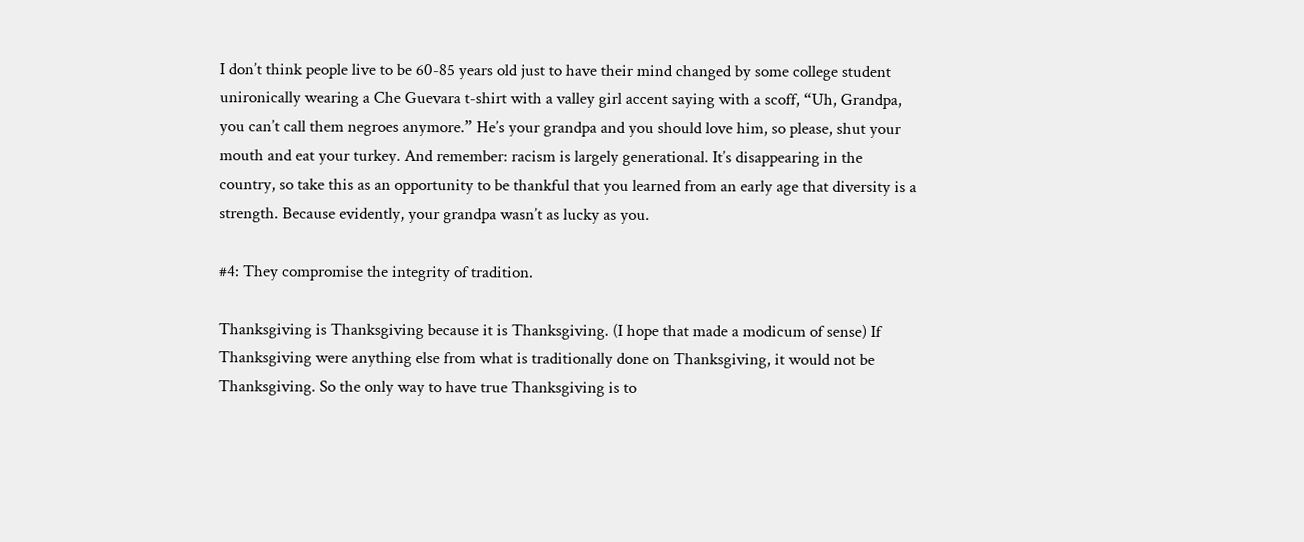I don’t think people live to be 60-85 years old just to have their mind changed by some college student unironically wearing a Che Guevara t-shirt with a valley girl accent saying with a scoff, “Uh, Grandpa, you can’t call them negroes anymore.” He’s your grandpa and you should love him, so please, shut your mouth and eat your turkey. And remember: racism is largely generational. It’s disappearing in the country, so take this as an opportunity to be thankful that you learned from an early age that diversity is a strength. Because evidently, your grandpa wasn’t as lucky as you.

#4: They compromise the integrity of tradition.

Thanksgiving is Thanksgiving because it is Thanksgiving. (I hope that made a modicum of sense) If Thanksgiving were anything else from what is traditionally done on Thanksgiving, it would not be Thanksgiving. So the only way to have true Thanksgiving is to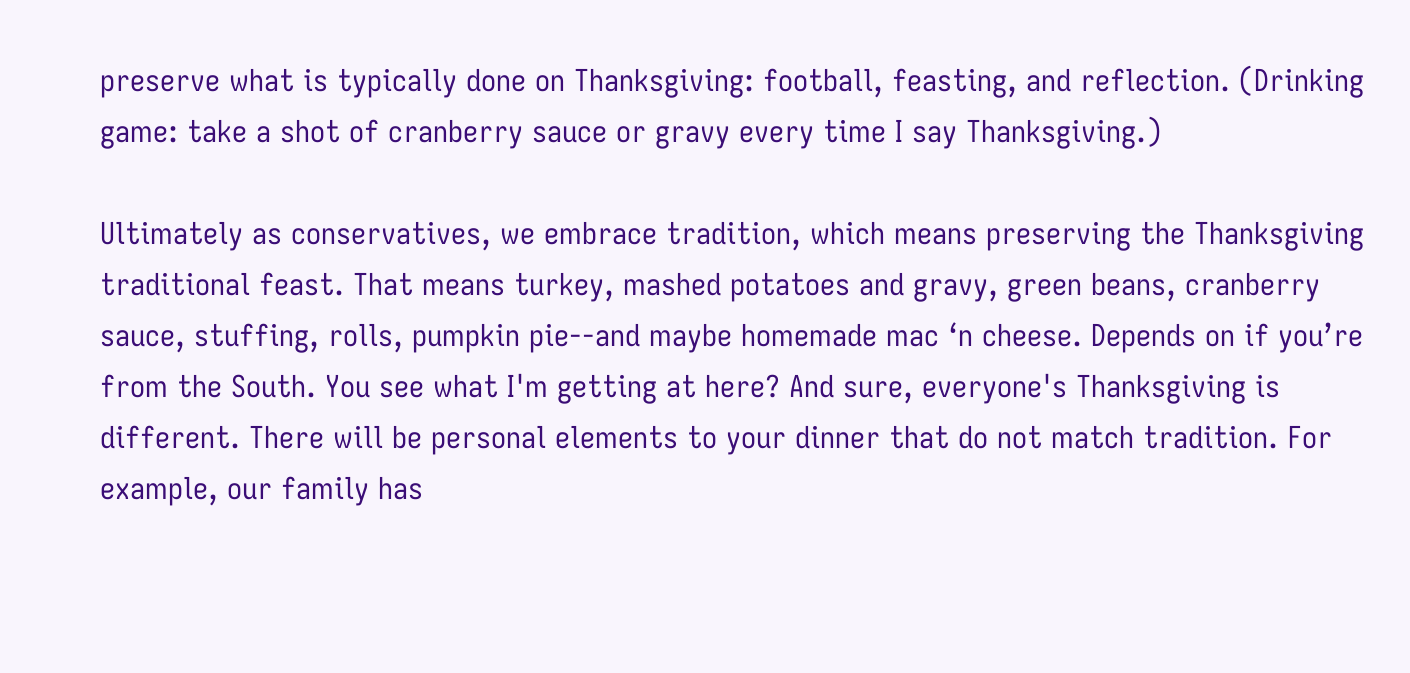preserve what is typically done on Thanksgiving: football, feasting, and reflection. (Drinking game: take a shot of cranberry sauce or gravy every time I say Thanksgiving.)

Ultimately as conservatives, we embrace tradition, which means preserving the Thanksgiving traditional feast. That means turkey, mashed potatoes and gravy, green beans, cranberry sauce, stuffing, rolls, pumpkin pie--and maybe homemade mac ‘n cheese. Depends on if you’re from the South. You see what I'm getting at here? And sure, everyone's Thanksgiving is different. There will be personal elements to your dinner that do not match tradition. For example, our family has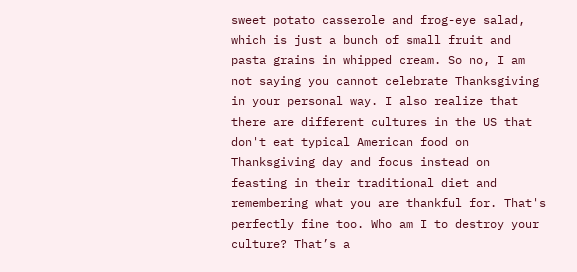sweet potato casserole and frog-eye salad, which is just a bunch of small fruit and pasta grains in whipped cream. So no, I am not saying you cannot celebrate Thanksgiving in your personal way. I also realize that there are different cultures in the US that don't eat typical American food on Thanksgiving day and focus instead on feasting in their traditional diet and remembering what you are thankful for. That's perfectly fine too. Who am I to destroy your culture? That’s a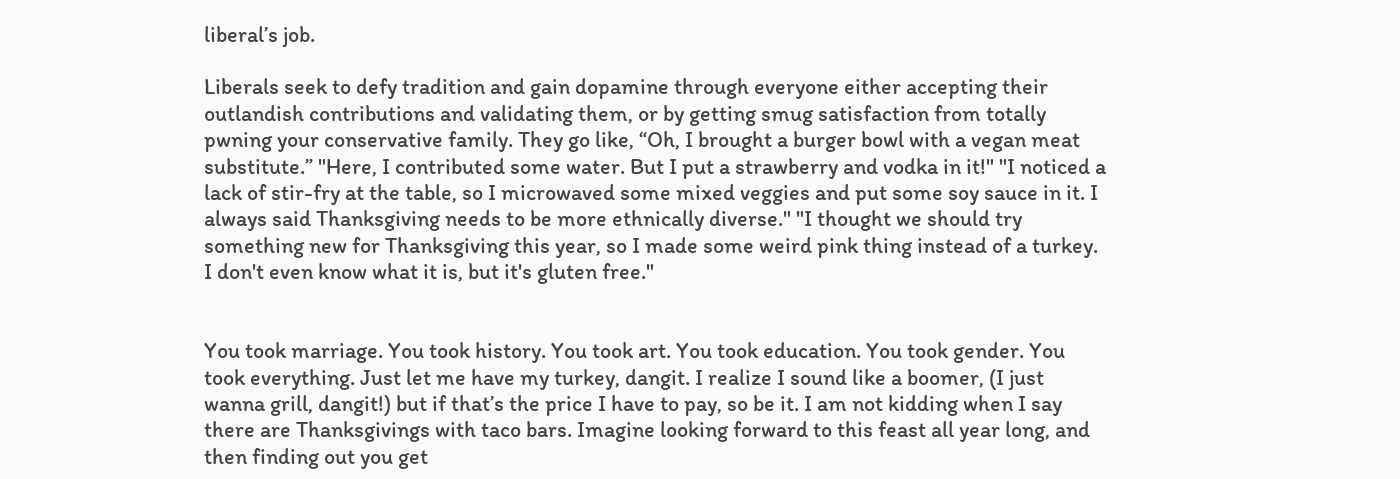liberal’s job.

Liberals seek to defy tradition and gain dopamine through everyone either accepting their outlandish contributions and validating them, or by getting smug satisfaction from totally pwning your conservative family. They go like, “Oh, I brought a burger bowl with a vegan meat substitute.” "Here, I contributed some water. But I put a strawberry and vodka in it!" "I noticed a lack of stir-fry at the table, so I microwaved some mixed veggies and put some soy sauce in it. I always said Thanksgiving needs to be more ethnically diverse." "I thought we should try something new for Thanksgiving this year, so I made some weird pink thing instead of a turkey. I don't even know what it is, but it's gluten free."


You took marriage. You took history. You took art. You took education. You took gender. You took everything. Just let me have my turkey, dangit. I realize I sound like a boomer, (I just wanna grill, dangit!) but if that’s the price I have to pay, so be it. I am not kidding when I say there are Thanksgivings with taco bars. Imagine looking forward to this feast all year long, and then finding out you get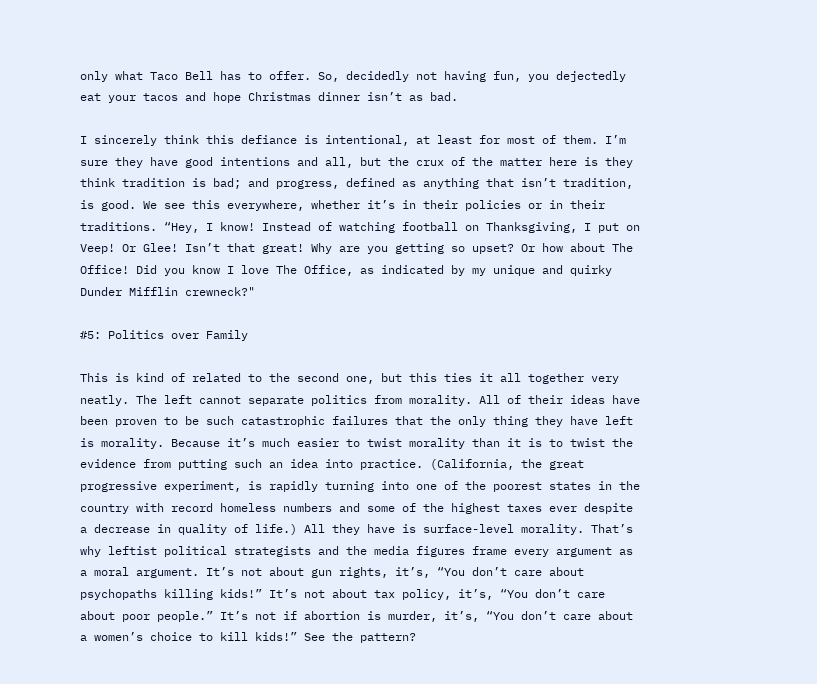only what Taco Bell has to offer. So, decidedly not having fun, you dejectedly eat your tacos and hope Christmas dinner isn’t as bad.

I sincerely think this defiance is intentional, at least for most of them. I’m sure they have good intentions and all, but the crux of the matter here is they think tradition is bad; and progress, defined as anything that isn’t tradition, is good. We see this everywhere, whether it’s in their policies or in their traditions. “Hey, I know! Instead of watching football on Thanksgiving, I put on Veep! Or Glee! Isn’t that great! Why are you getting so upset? Or how about The Office! Did you know I love The Office, as indicated by my unique and quirky Dunder Mifflin crewneck?"

#5: Politics over Family

This is kind of related to the second one, but this ties it all together very neatly. The left cannot separate politics from morality. All of their ideas have been proven to be such catastrophic failures that the only thing they have left is morality. Because it’s much easier to twist morality than it is to twist the evidence from putting such an idea into practice. (California, the great progressive experiment, is rapidly turning into one of the poorest states in the country with record homeless numbers and some of the highest taxes ever despite a decrease in quality of life.) All they have is surface-level morality. That’s why leftist political strategists and the media figures frame every argument as a moral argument. It’s not about gun rights, it’s, “You don’t care about psychopaths killing kids!” It’s not about tax policy, it’s, “You don’t care about poor people.” It’s not if abortion is murder, it’s, “You don’t care about a women’s choice to kill kids!” See the pattern?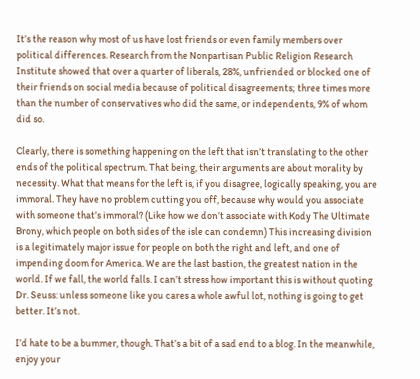It’s the reason why most of us have lost friends or even family members over political differences. Research from the Nonpartisan Public Religion Research Institute showed that over a quarter of liberals, 28%, unfriended or blocked one of their friends on social media because of political disagreements; three times more than the number of conservatives who did the same, or independents, 9% of whom did so.

Clearly, there is something happening on the left that isn’t translating to the other ends of the political spectrum. That being, their arguments are about morality by necessity. What that means for the left is, if you disagree, logically speaking, you are immoral. They have no problem cutting you off, because why would you associate with someone that’s immoral? (Like how we don’t associate with Kody The Ultimate Brony, which people on both sides of the isle can condemn) This increasing division is a legitimately major issue for people on both the right and left, and one of impending doom for America. We are the last bastion, the greatest nation in the world. If we fall, the world falls. I can’t stress how important this is without quoting Dr. Seuss: unless someone like you cares a whole awful lot, nothing is going to get better. It’s not.

I’d hate to be a bummer, though. That’s a bit of a sad end to a blog. In the meanwhile, enjoy your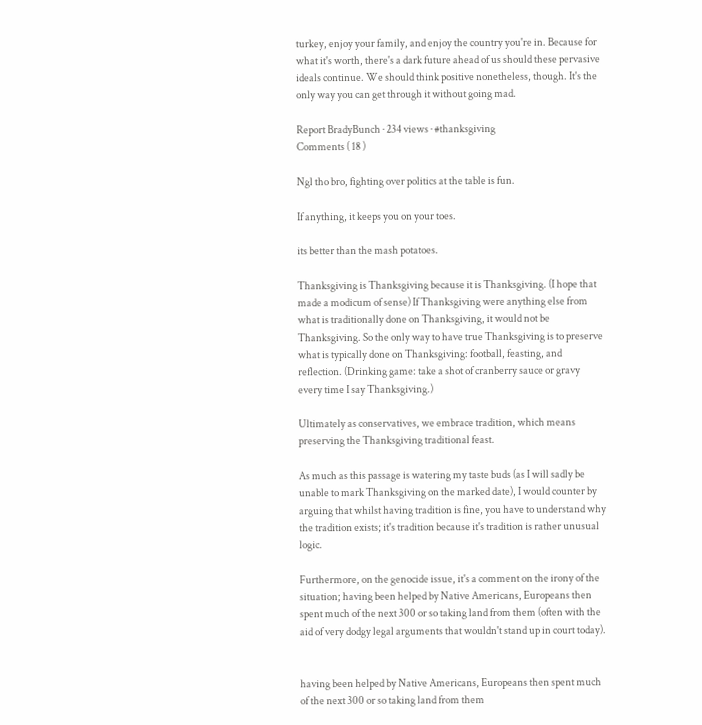turkey, enjoy your family, and enjoy the country you're in. Because for what it's worth, there's a dark future ahead of us should these pervasive ideals continue. We should think positive nonetheless, though. It's the only way you can get through it without going mad.

Report BradyBunch · 234 views · #thanksgiving
Comments ( 18 )

Ngl tho bro, fighting over politics at the table is fun.

If anything, it keeps you on your toes.

its better than the mash potatoes.

Thanksgiving is Thanksgiving because it is Thanksgiving. (I hope that made a modicum of sense) If Thanksgiving were anything else from what is traditionally done on Thanksgiving, it would not be Thanksgiving. So the only way to have true Thanksgiving is to preserve what is typically done on Thanksgiving: football, feasting, and reflection. (Drinking game: take a shot of cranberry sauce or gravy every time I say Thanksgiving.)

Ultimately as conservatives, we embrace tradition, which means preserving the Thanksgiving traditional feast.

As much as this passage is watering my taste buds (as I will sadly be unable to mark Thanksgiving on the marked date), I would counter by arguing that whilst having tradition is fine, you have to understand why the tradition exists; it's tradition because it's tradition is rather unusual logic.

Furthermore, on the genocide issue, it's a comment on the irony of the situation; having been helped by Native Americans, Europeans then spent much of the next 300 or so taking land from them (often with the aid of very dodgy legal arguments that wouldn't stand up in court today).


having been helped by Native Americans, Europeans then spent much of the next 300 or so taking land from them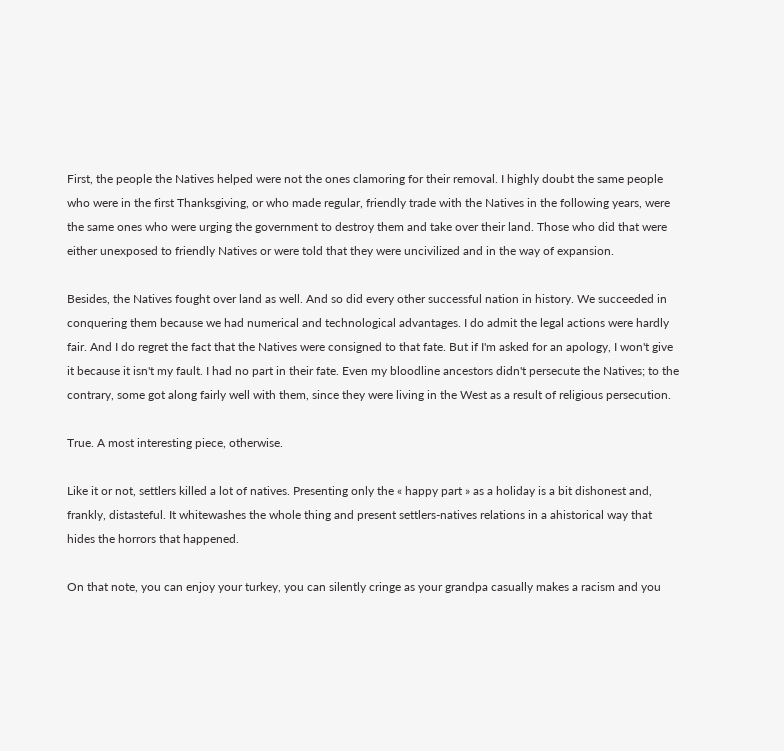First, the people the Natives helped were not the ones clamoring for their removal. I highly doubt the same people who were in the first Thanksgiving, or who made regular, friendly trade with the Natives in the following years, were the same ones who were urging the government to destroy them and take over their land. Those who did that were either unexposed to friendly Natives or were told that they were uncivilized and in the way of expansion.

Besides, the Natives fought over land as well. And so did every other successful nation in history. We succeeded in conquering them because we had numerical and technological advantages. I do admit the legal actions were hardly fair. And I do regret the fact that the Natives were consigned to that fate. But if I'm asked for an apology, I won't give it because it isn't my fault. I had no part in their fate. Even my bloodline ancestors didn't persecute the Natives; to the contrary, some got along fairly well with them, since they were living in the West as a result of religious persecution.

True. A most interesting piece, otherwise.

Like it or not, settlers killed a lot of natives. Presenting only the « happy part » as a holiday is a bit dishonest and, frankly, distasteful. It whitewashes the whole thing and present settlers-natives relations in a ahistorical way that hides the horrors that happened.

On that note, you can enjoy your turkey, you can silently cringe as your grandpa casually makes a racism and you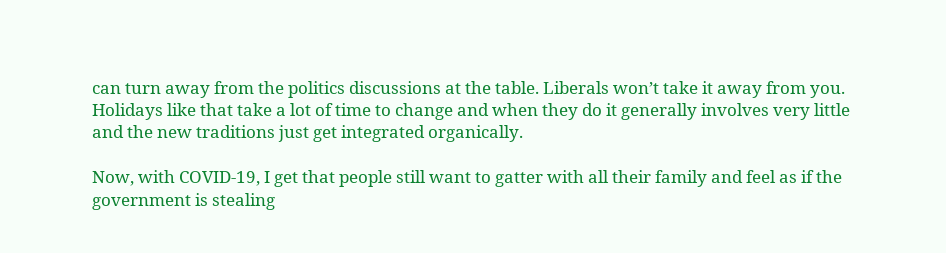can turn away from the politics discussions at the table. Liberals won’t take it away from you. Holidays like that take a lot of time to change and when they do it generally involves very little and the new traditions just get integrated organically.

Now, with COVID-19, I get that people still want to gatter with all their family and feel as if the government is stealing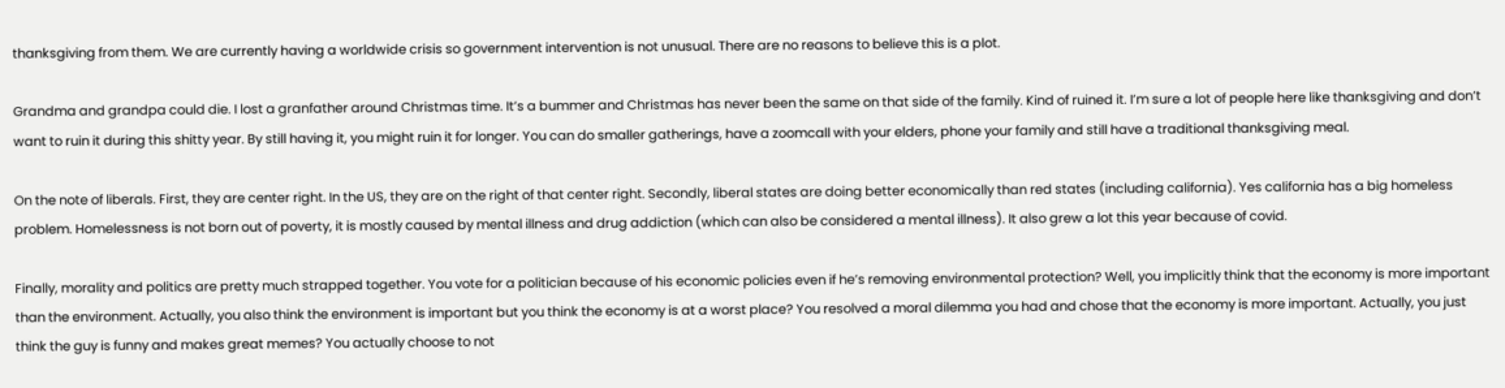thanksgiving from them. We are currently having a worldwide crisis so government intervention is not unusual. There are no reasons to believe this is a plot.

Grandma and grandpa could die. I lost a granfather around Christmas time. It’s a bummer and Christmas has never been the same on that side of the family. Kind of ruined it. I’m sure a lot of people here like thanksgiving and don’t want to ruin it during this shitty year. By still having it, you might ruin it for longer. You can do smaller gatherings, have a zoomcall with your elders, phone your family and still have a traditional thanksgiving meal.

On the note of liberals. First, they are center right. In the US, they are on the right of that center right. Secondly, liberal states are doing better economically than red states (including california). Yes california has a big homeless problem. Homelessness is not born out of poverty, it is mostly caused by mental illness and drug addiction (which can also be considered a mental illness). It also grew a lot this year because of covid.

Finally, morality and politics are pretty much strapped together. You vote for a politician because of his economic policies even if he’s removing environmental protection? Well, you implicitly think that the economy is more important than the environment. Actually, you also think the environment is important but you think the economy is at a worst place? You resolved a moral dilemma you had and chose that the economy is more important. Actually, you just think the guy is funny and makes great memes? You actually choose to not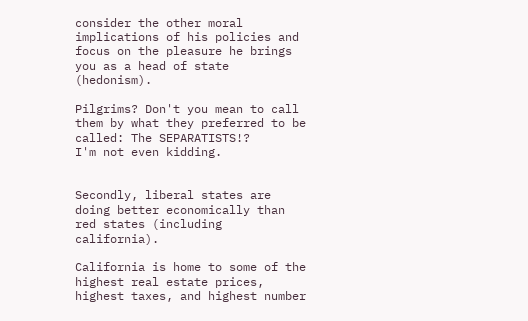consider the other moral implications of his policies and focus on the pleasure he brings you as a head of state (hedonism).

Pilgrims? Don't you mean to call them by what they preferred to be called: The SEPARATISTS!?
I'm not even kidding.


Secondly, liberal states are doing better economically than red states (including california).

California is home to some of the highest real estate prices, highest taxes, and highest number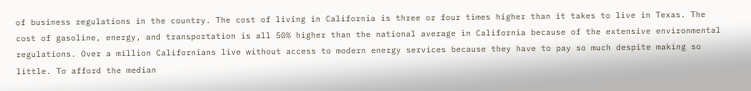of business regulations in the country. The cost of living in California is three or four times higher than it takes to live in Texas. The cost of gasoline, energy, and transportation is all 50% higher than the national average in California because of the extensive environmental regulations. Over a million Californians live without access to modern energy services because they have to pay so much despite making so little. To afford the median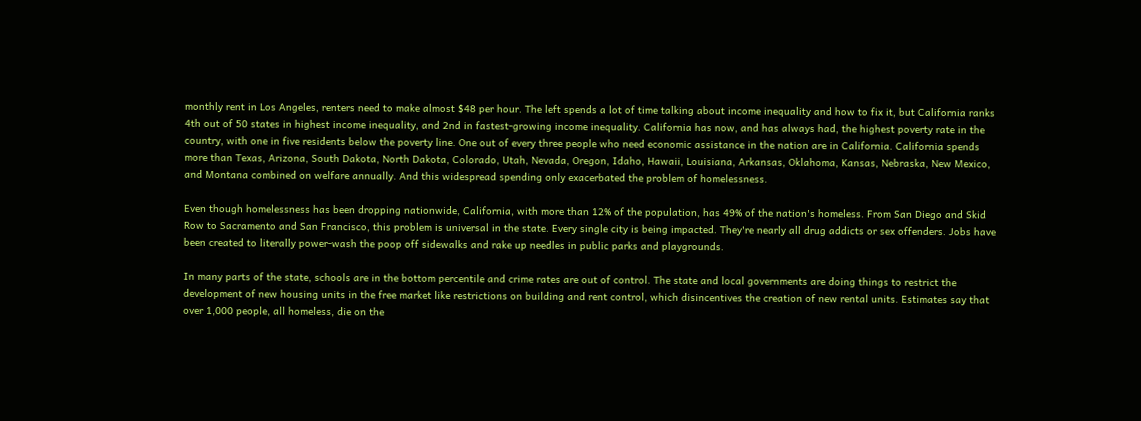monthly rent in Los Angeles, renters need to make almost $48 per hour. The left spends a lot of time talking about income inequality and how to fix it, but California ranks 4th out of 50 states in highest income inequality, and 2nd in fastest-growing income inequality. California has now, and has always had, the highest poverty rate in the country, with one in five residents below the poverty line. One out of every three people who need economic assistance in the nation are in California. California spends more than Texas, Arizona, South Dakota, North Dakota, Colorado, Utah, Nevada, Oregon, Idaho, Hawaii, Louisiana, Arkansas, Oklahoma, Kansas, Nebraska, New Mexico, and Montana combined on welfare annually. And this widespread spending only exacerbated the problem of homelessness.

Even though homelessness has been dropping nationwide, California, with more than 12% of the population, has 49% of the nation's homeless. From San Diego and Skid Row to Sacramento and San Francisco, this problem is universal in the state. Every single city is being impacted. They're nearly all drug addicts or sex offenders. Jobs have been created to literally power-wash the poop off sidewalks and rake up needles in public parks and playgrounds.

In many parts of the state, schools are in the bottom percentile and crime rates are out of control. The state and local governments are doing things to restrict the development of new housing units in the free market like restrictions on building and rent control, which disincentives the creation of new rental units. Estimates say that over 1,000 people, all homeless, die on the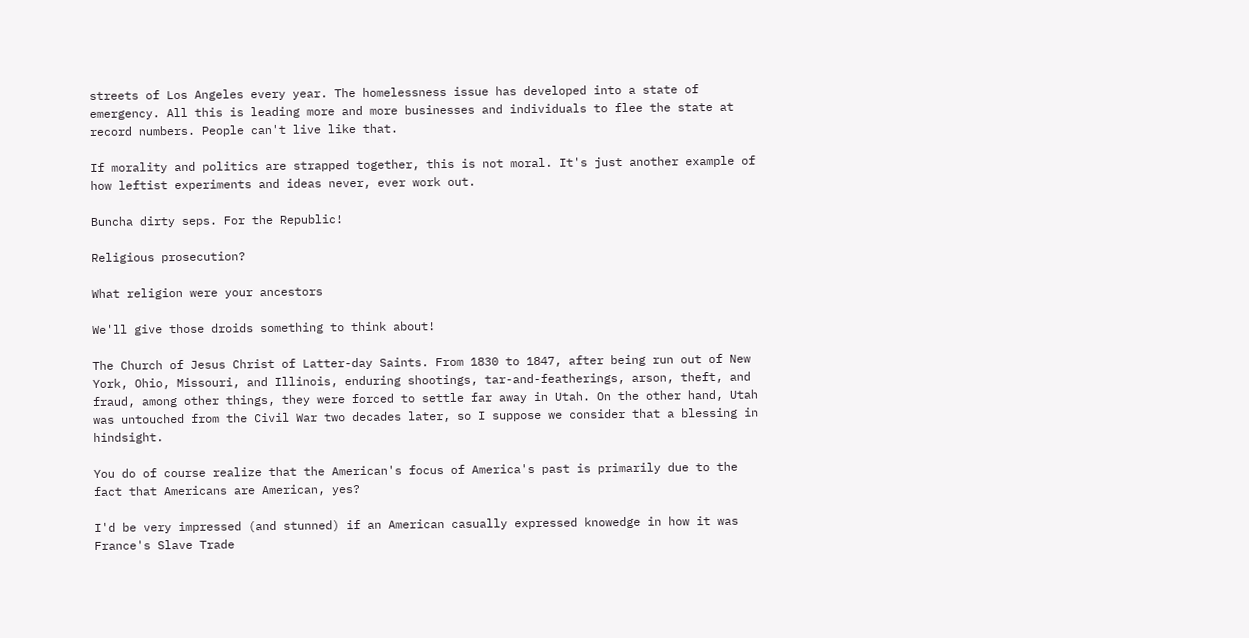streets of Los Angeles every year. The homelessness issue has developed into a state of emergency. All this is leading more and more businesses and individuals to flee the state at record numbers. People can't live like that.

If morality and politics are strapped together, this is not moral. It's just another example of how leftist experiments and ideas never, ever work out.

Buncha dirty seps. For the Republic!

Religious prosecution?

What religion were your ancestors

We'll give those droids something to think about!

The Church of Jesus Christ of Latter-day Saints. From 1830 to 1847, after being run out of New York, Ohio, Missouri, and Illinois, enduring shootings, tar-and-featherings, arson, theft, and fraud, among other things, they were forced to settle far away in Utah. On the other hand, Utah was untouched from the Civil War two decades later, so I suppose we consider that a blessing in hindsight.

You do of course realize that the American's focus of America's past is primarily due to the fact that Americans are American, yes?

I'd be very impressed (and stunned) if an American casually expressed knowedge in how it was France's Slave Trade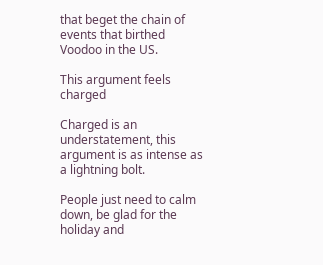that beget the chain of events that birthed Voodoo in the US.

This argument feels charged

Charged is an understatement, this argument is as intense as a lightning bolt.

People just need to calm down, be glad for the holiday and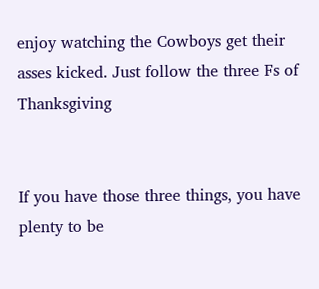enjoy watching the Cowboys get their asses kicked. Just follow the three Fs of Thanksgiving


If you have those three things, you have plenty to be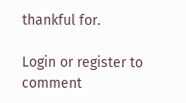thankful for.

Login or register to comment